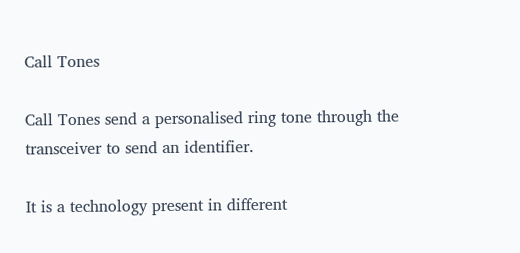Call Tones

Call Tones send a personalised ring tone through the transceiver to send an identifier.

It is a technology present in different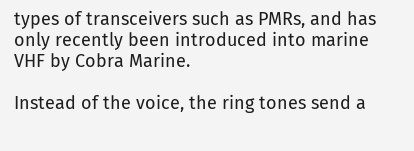types of transceivers such as PMRs, and has only recently been introduced into marine VHF by Cobra Marine.

Instead of the voice, the ring tones send a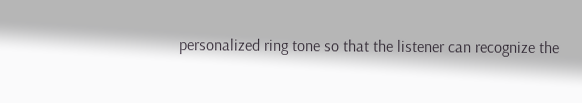personalized ring tone so that the listener can recognize the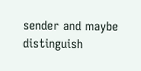sender and maybe distinguish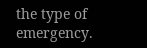the type of emergency.